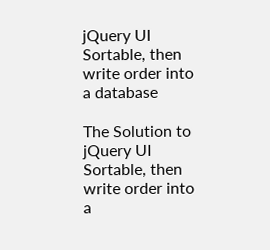jQuery UI Sortable, then write order into a database

The Solution to jQuery UI Sortable, then write order into a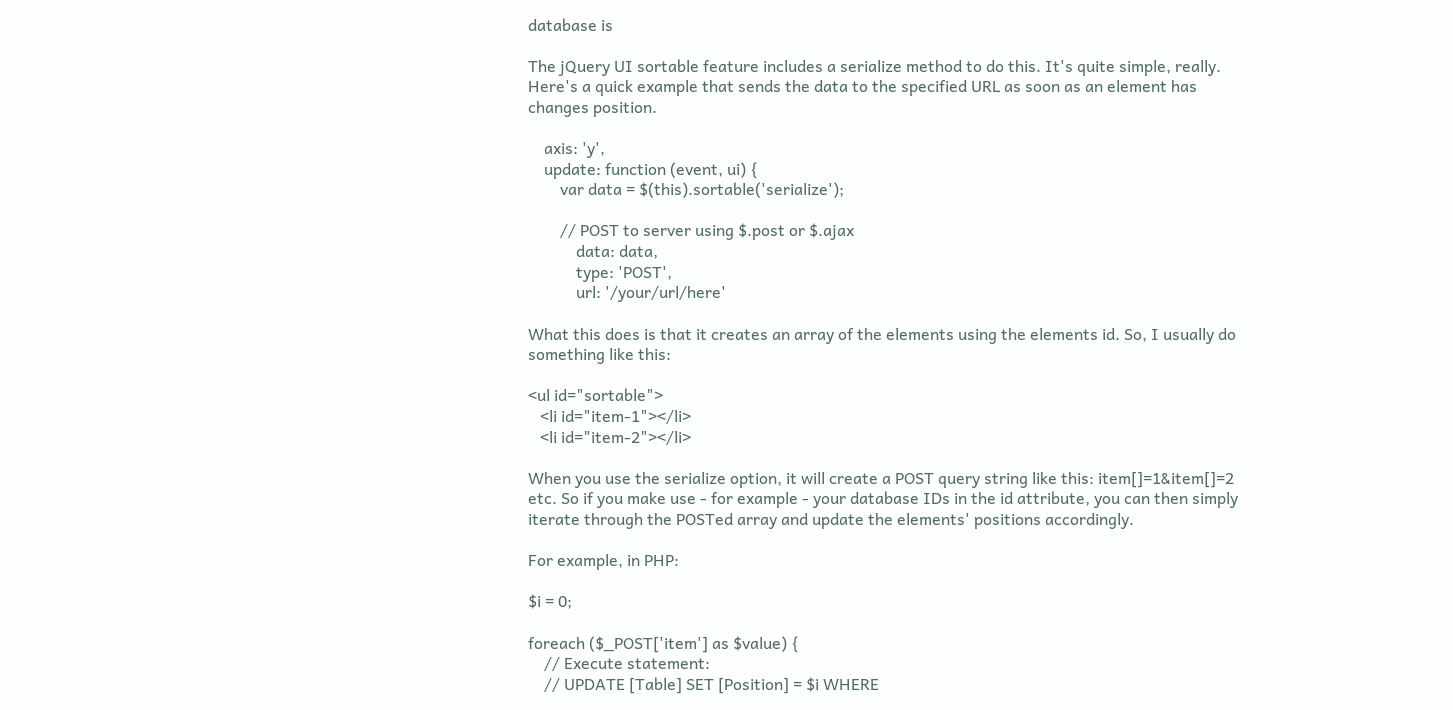database is

The jQuery UI sortable feature includes a serialize method to do this. It's quite simple, really. Here's a quick example that sends the data to the specified URL as soon as an element has changes position.

    axis: 'y',
    update: function (event, ui) {
        var data = $(this).sortable('serialize');

        // POST to server using $.post or $.ajax
            data: data,
            type: 'POST',
            url: '/your/url/here'

What this does is that it creates an array of the elements using the elements id. So, I usually do something like this:

<ul id="sortable">
   <li id="item-1"></li>
   <li id="item-2"></li>

When you use the serialize option, it will create a POST query string like this: item[]=1&item[]=2 etc. So if you make use - for example - your database IDs in the id attribute, you can then simply iterate through the POSTed array and update the elements' positions accordingly.

For example, in PHP:

$i = 0;

foreach ($_POST['item'] as $value) {
    // Execute statement:
    // UPDATE [Table] SET [Position] = $i WHERE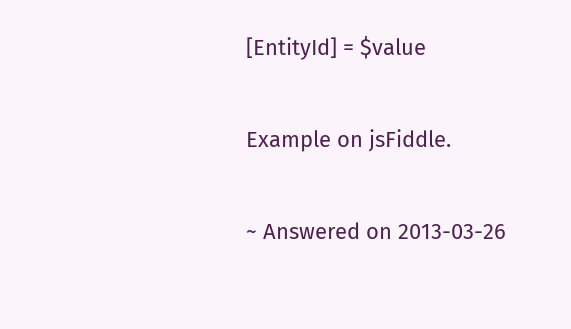[EntityId] = $value

Example on jsFiddle.

~ Answered on 2013-03-26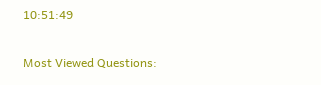10:51:49

Most Viewed Questions: